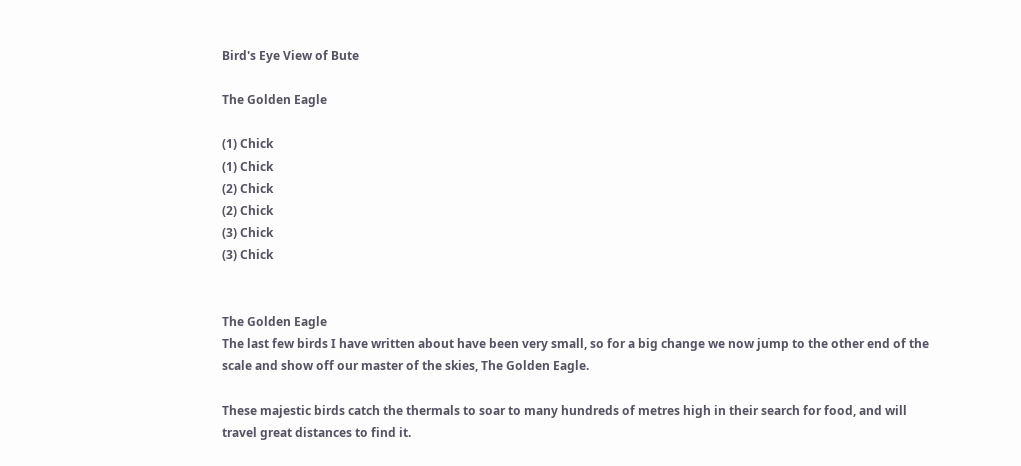Bird's Eye View of Bute

The Golden Eagle

(1) Chick
(1) Chick
(2) Chick
(2) Chick
(3) Chick
(3) Chick


The Golden Eagle
The last few birds I have written about have been very small, so for a big change we now jump to the other end of the scale and show off our master of the skies, The Golden Eagle.

These majestic birds catch the thermals to soar to many hundreds of metres high in their search for food, and will travel great distances to find it.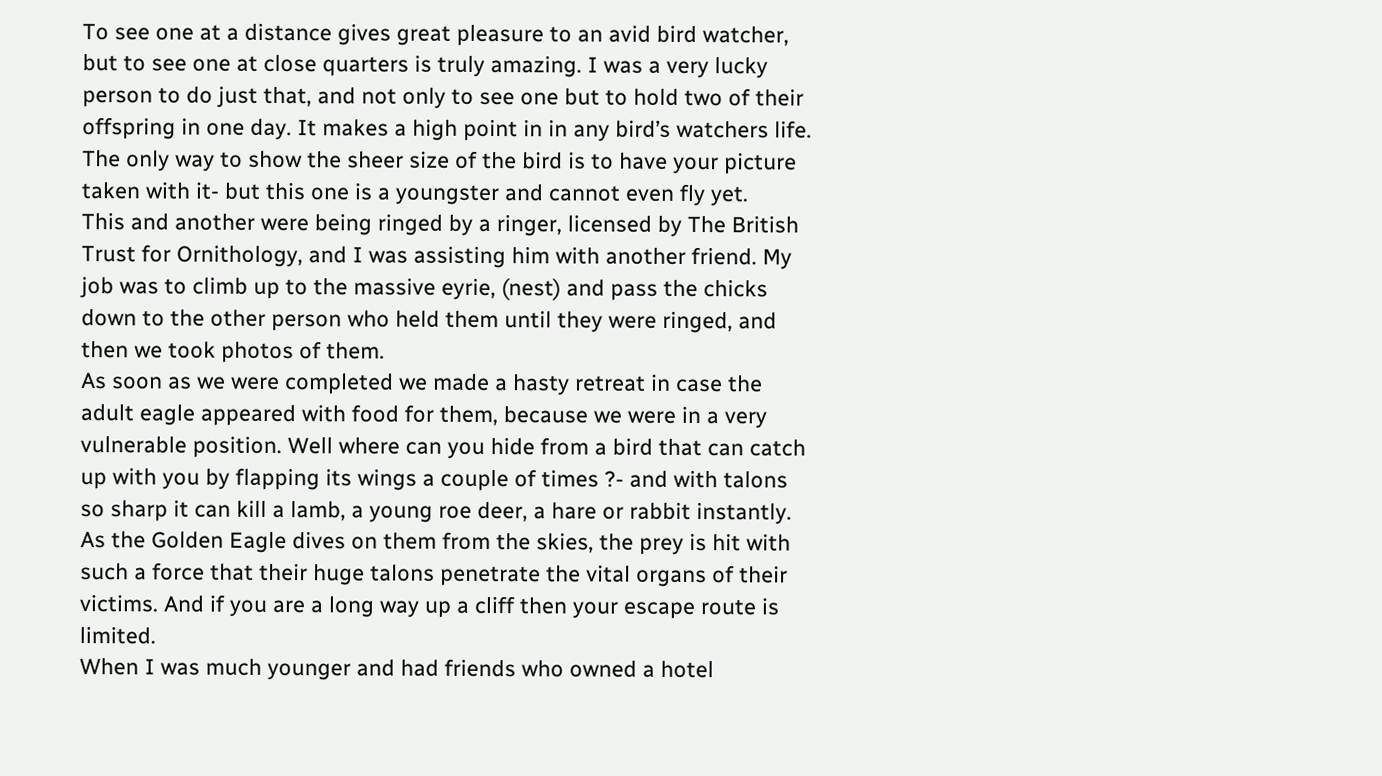To see one at a distance gives great pleasure to an avid bird watcher, but to see one at close quarters is truly amazing. I was a very lucky person to do just that, and not only to see one but to hold two of their offspring in one day. It makes a high point in in any bird’s watchers life.
The only way to show the sheer size of the bird is to have your picture taken with it- but this one is a youngster and cannot even fly yet.
This and another were being ringed by a ringer, licensed by The British Trust for Ornithology, and I was assisting him with another friend. My job was to climb up to the massive eyrie, (nest) and pass the chicks down to the other person who held them until they were ringed, and then we took photos of them.
As soon as we were completed we made a hasty retreat in case the adult eagle appeared with food for them, because we were in a very vulnerable position. Well where can you hide from a bird that can catch up with you by flapping its wings a couple of times ?- and with talons so sharp it can kill a lamb, a young roe deer, a hare or rabbit instantly.
As the Golden Eagle dives on them from the skies, the prey is hit with such a force that their huge talons penetrate the vital organs of their victims. And if you are a long way up a cliff then your escape route is limited.
When I was much younger and had friends who owned a hotel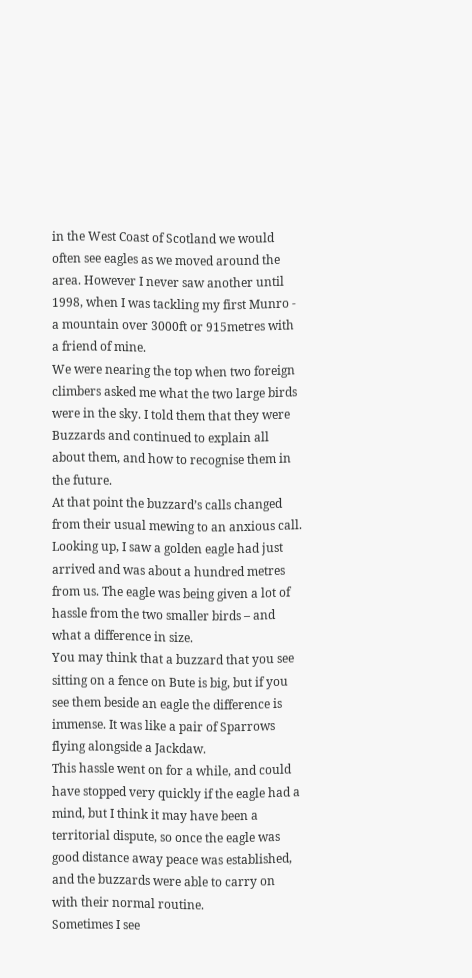in the West Coast of Scotland we would often see eagles as we moved around the area. However I never saw another until 1998, when I was tackling my first Munro - a mountain over 3000ft or 915metres with a friend of mine.
We were nearing the top when two foreign climbers asked me what the two large birds were in the sky. I told them that they were Buzzards and continued to explain all about them, and how to recognise them in the future.
At that point the buzzard’s calls changed from their usual mewing to an anxious call. Looking up, I saw a golden eagle had just arrived and was about a hundred metres from us. The eagle was being given a lot of hassle from the two smaller birds – and what a difference in size.
You may think that a buzzard that you see sitting on a fence on Bute is big, but if you see them beside an eagle the difference is immense. It was like a pair of Sparrows flying alongside a Jackdaw.
This hassle went on for a while, and could have stopped very quickly if the eagle had a mind, but I think it may have been a territorial dispute, so once the eagle was good distance away peace was established, and the buzzards were able to carry on with their normal routine.
Sometimes I see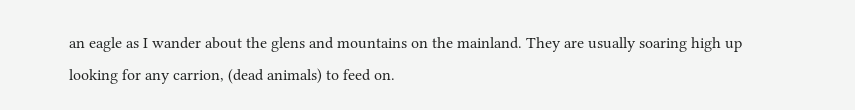an eagle as I wander about the glens and mountains on the mainland. They are usually soaring high up looking for any carrion, (dead animals) to feed on.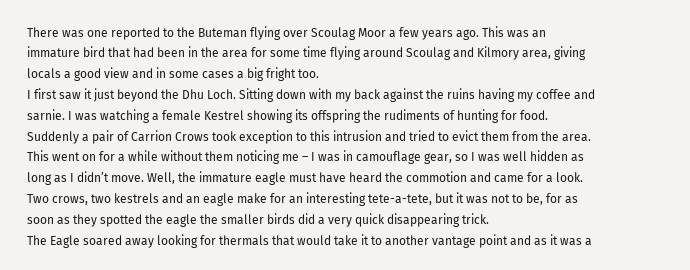There was one reported to the Buteman flying over Scoulag Moor a few years ago. This was an immature bird that had been in the area for some time flying around Scoulag and Kilmory area, giving locals a good view and in some cases a big fright too.
I first saw it just beyond the Dhu Loch. Sitting down with my back against the ruins having my coffee and sarnie. I was watching a female Kestrel showing its offspring the rudiments of hunting for food. Suddenly a pair of Carrion Crows took exception to this intrusion and tried to evict them from the area. This went on for a while without them noticing me – I was in camouflage gear, so I was well hidden as long as I didn’t move. Well, the immature eagle must have heard the commotion and came for a look. Two crows, two kestrels and an eagle make for an interesting tete-a-tete, but it was not to be, for as soon as they spotted the eagle the smaller birds did a very quick disappearing trick.
The Eagle soared away looking for thermals that would take it to another vantage point and as it was a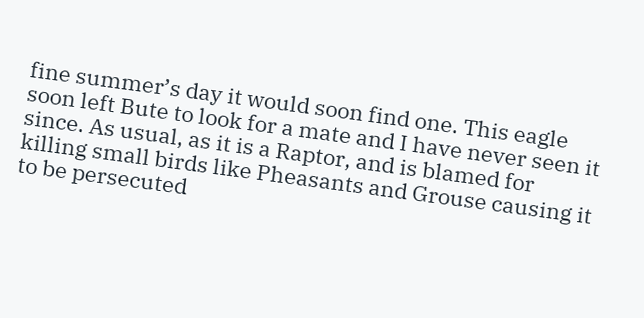fine summer’s day it would soon find one. This eagle soon left Bute to look for a mate and I have never seen it since. As usual, as it is a Raptor, and is blamed for killing small birds like Pheasants and Grouse causing it to be persecuted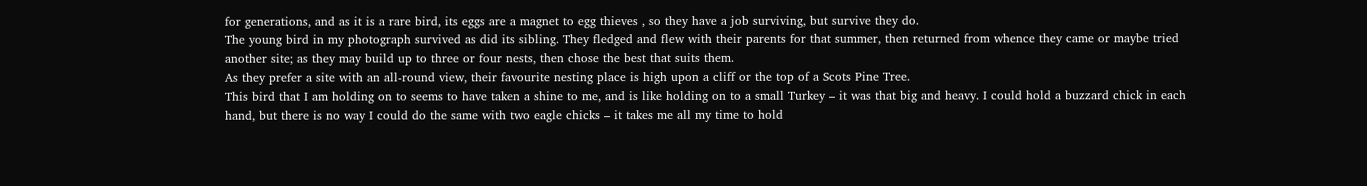for generations, and as it is a rare bird, its eggs are a magnet to egg thieves , so they have a job surviving, but survive they do.
The young bird in my photograph survived as did its sibling. They fledged and flew with their parents for that summer, then returned from whence they came or maybe tried another site; as they may build up to three or four nests, then chose the best that suits them.
As they prefer a site with an all-round view, their favourite nesting place is high upon a cliff or the top of a Scots Pine Tree.
This bird that I am holding on to seems to have taken a shine to me, and is like holding on to a small Turkey – it was that big and heavy. I could hold a buzzard chick in each hand, but there is no way I could do the same with two eagle chicks – it takes me all my time to hold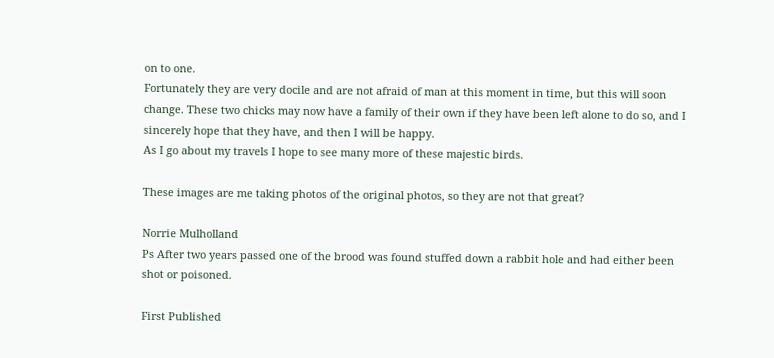on to one.
Fortunately they are very docile and are not afraid of man at this moment in time, but this will soon change. These two chicks may now have a family of their own if they have been left alone to do so, and I sincerely hope that they have, and then I will be happy.
As I go about my travels I hope to see many more of these majestic birds.

These images are me taking photos of the original photos, so they are not that great?

Norrie Mulholland
Ps After two years passed one of the brood was found stuffed down a rabbit hole and had either been shot or poisoned.

First Published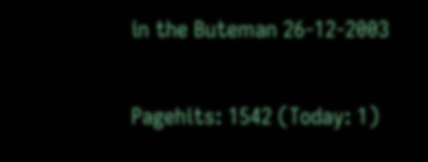in the Buteman 26-12-2003

Pagehits: 1542 (Today: 1)